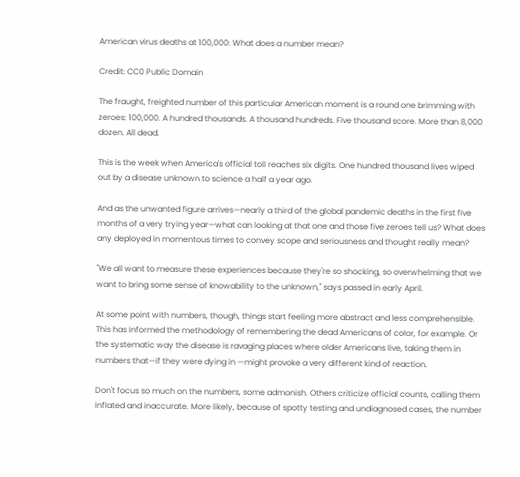American virus deaths at 100,000: What does a number mean?

Credit: CC0 Public Domain

The fraught, freighted number of this particular American moment is a round one brimming with zeroes: 100,000. A hundred thousands. A thousand hundreds. Five thousand score. More than 8,000 dozen. All dead.

This is the week when America's official toll reaches six digits. One hundred thousand lives wiped out by a disease unknown to science a half a year ago.

And as the unwanted figure arrives—nearly a third of the global pandemic deaths in the first five months of a very trying year—what can looking at that one and those five zeroes tell us? What does any deployed in momentous times to convey scope and seriousness and thought really mean?

"We all want to measure these experiences because they're so shocking, so overwhelming that we want to bring some sense of knowability to the unknown," says passed in early April.

At some point with numbers, though, things start feeling more abstract and less comprehensible. This has informed the methodology of remembering the dead Americans of color, for example. Or the systematic way the disease is ravaging places where older Americans live, taking them in numbers that—if they were dying in —might provoke a very different kind of reaction.

Don't focus so much on the numbers, some admonish. Others criticize official counts, calling them inflated and inaccurate. More likely, because of spotty testing and undiagnosed cases, the number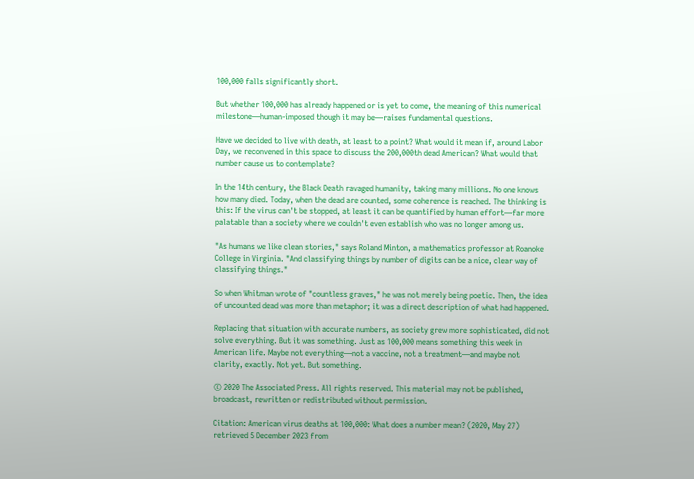100,000 falls significantly short.

But whether 100,000 has already happened or is yet to come, the meaning of this numerical milestone—human-imposed though it may be—raises fundamental questions.

Have we decided to live with death, at least to a point? What would it mean if, around Labor Day, we reconvened in this space to discuss the 200,000th dead American? What would that number cause us to contemplate?

In the 14th century, the Black Death ravaged humanity, taking many millions. No one knows how many died. Today, when the dead are counted, some coherence is reached. The thinking is this: If the virus can't be stopped, at least it can be quantified by human effort—far more palatable than a society where we couldn't even establish who was no longer among us.

"As humans we like clean stories," says Roland Minton, a mathematics professor at Roanoke College in Virginia. "And classifying things by number of digits can be a nice, clear way of classifying things."

So when Whitman wrote of "countless graves," he was not merely being poetic. Then, the idea of uncounted dead was more than metaphor; it was a direct description of what had happened.

Replacing that situation with accurate numbers, as society grew more sophisticated, did not solve everything. But it was something. Just as 100,000 means something this week in American life. Maybe not everything—not a vaccine, not a treatment—and maybe not clarity, exactly. Not yet. But something.

© 2020 The Associated Press. All rights reserved. This material may not be published, broadcast, rewritten or redistributed without permission.

Citation: American virus deaths at 100,000: What does a number mean? (2020, May 27) retrieved 5 December 2023 from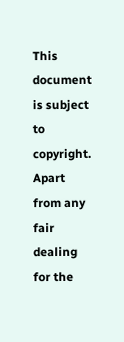This document is subject to copyright. Apart from any fair dealing for the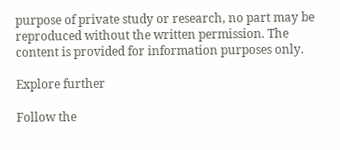purpose of private study or research, no part may be reproduced without the written permission. The content is provided for information purposes only.

Explore further

Follow the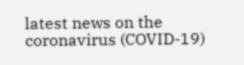latest news on the coronavirus (COVID-19)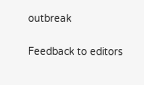outbreak


Feedback to editors